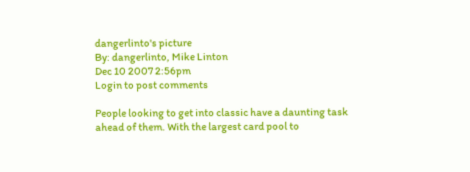dangerlinto's picture
By: dangerlinto, Mike Linton
Dec 10 2007 2:56pm
Login to post comments

People looking to get into classic have a daunting task ahead of them. With the largest card pool to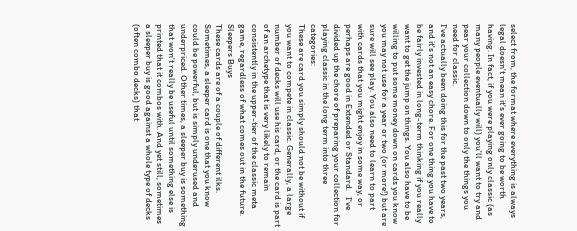select from, the format where everything is always legal doesn't mean it's ever going to be worth having. In fact, if you were playing only classic (as many people eventually will) you'll want to try and pear your collection down to only the things you need for classic.
I've actually been doing this for the past two years, and it's not an easy chore. For one thing you have to be fairly invested in long-term thinking if you really want to get the jump on things. You also have to be willing to put some money down on cards you know you may not use for a year or two (or more!) but are sure will see play. You also need to learn to part with cards that you might enjoy in some way, or perhaps are good in Extended or Standard.   I've divided up the chore of preparing your collection for playing classic in the long term into three categories:
These are card you simply should not be without if you want to compete in classic. Generally, a large number of decks will use his card, or the card is part of an archetype that is very likely to remain consistently in the upper-tier of the classic meta game, regardless of what comes out in the future.
Sleepers Buys
These cards are of a couple of different ilks. Sometimes, a sleeper card is one that you know could be powerful, but is simply underused and underpriced. Other times, a sleeper buy is something that won't really be useful until something else is printed that it combos with. And yet still, sometimes a sleeper buy is good against a whole type of decks (often combo decks) that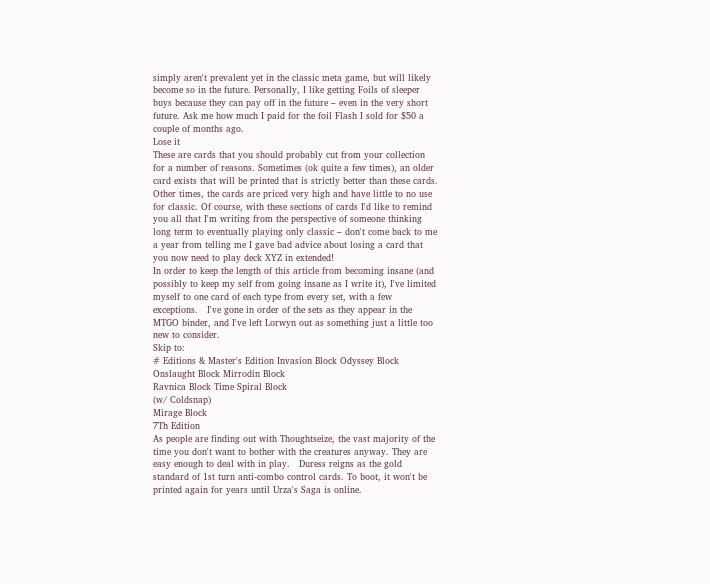simply aren't prevalent yet in the classic meta game, but will likely become so in the future. Personally, I like getting Foils of sleeper buys because they can pay off in the future – even in the very short future. Ask me how much I paid for the foil Flash I sold for $50 a couple of months ago.
Lose it
These are cards that you should probably cut from your collection for a number of reasons. Sometimes (ok quite a few times), an older card exists that will be printed that is strictly better than these cards. Other times, the cards are priced very high and have little to no use for classic. Of course, with these sections of cards I'd like to remind you all that I'm writing from the perspective of someone thinking long term to eventually playing only classic – don't come back to me a year from telling me I gave bad advice about losing a card that you now need to play deck XYZ in extended!
In order to keep the length of this article from becoming insane (and possibly to keep my self from going insane as I write it), I've limited myself to one card of each type from every set, with a few exceptions.   I've gone in order of the sets as they appear in the MTGO binder, and I've left Lorwyn out as something just a little too new to consider.
Skip to:
# Editions & Master's Edition Invasion Block Odyssey Block
Onslaught Block Mirrodin Block
Ravnica Block Time Spiral Block
(w/ Coldsnap)
Mirage Block
7Th Edition
As people are finding out with Thoughtseize, the vast majority of the time you don't want to bother with the creatures anyway. They are easy enough to deal with in play.   Duress reigns as the gold standard of 1st turn anti-combo control cards. To boot, it won't be printed again for years until Urza's Saga is online.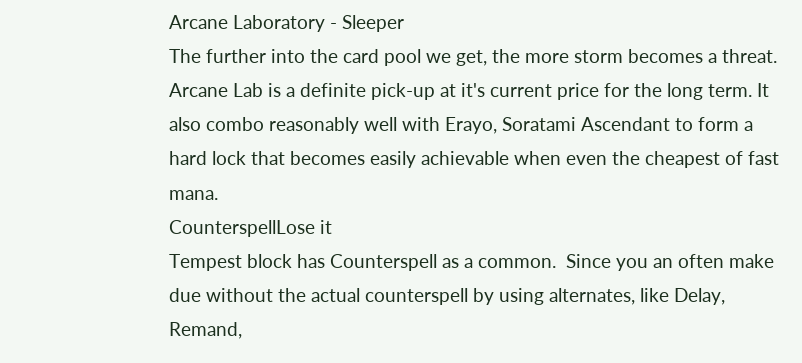Arcane Laboratory - Sleeper
The further into the card pool we get, the more storm becomes a threat. Arcane Lab is a definite pick-up at it's current price for the long term. It also combo reasonably well with Erayo, Soratami Ascendant to form a hard lock that becomes easily achievable when even the cheapest of fast mana.
CounterspellLose it
Tempest block has Counterspell as a common.  Since you an often make due without the actual counterspell by using alternates, like Delay, Remand,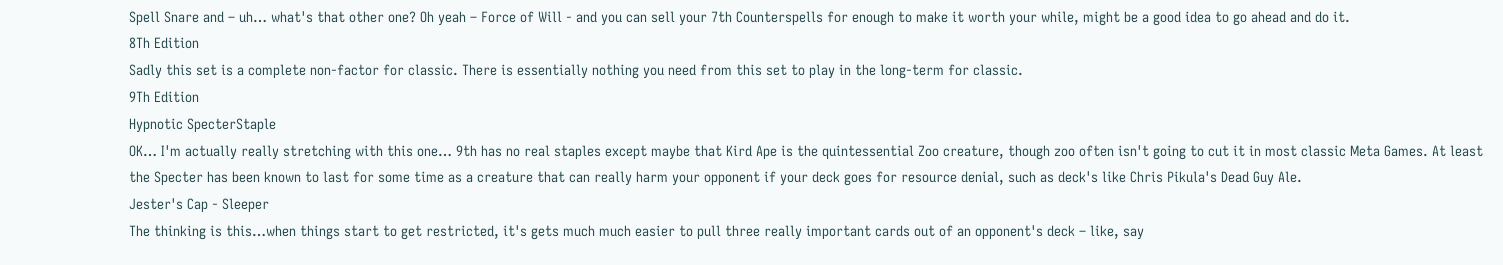Spell Snare and – uh… what's that other one? Oh yeah – Force of Will - and you can sell your 7th Counterspells for enough to make it worth your while, might be a good idea to go ahead and do it.
8Th Edition
Sadly this set is a complete non-factor for classic. There is essentially nothing you need from this set to play in the long-term for classic.
9Th Edition
Hypnotic SpecterStaple
OK… I'm actually really stretching with this one… 9th has no real staples except maybe that Kird Ape is the quintessential Zoo creature, though zoo often isn't going to cut it in most classic Meta Games. At least the Specter has been known to last for some time as a creature that can really harm your opponent if your deck goes for resource denial, such as deck's like Chris Pikula's Dead Guy Ale.
Jester's Cap - Sleeper
The thinking is this…when things start to get restricted, it's gets much much easier to pull three really important cards out of an opponent's deck – like, say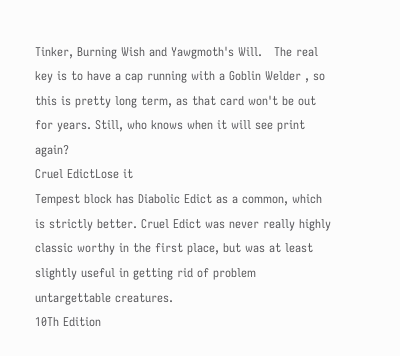Tinker, Burning Wish and Yawgmoth's Will.   The real key is to have a cap running with a Goblin Welder , so this is pretty long term, as that card won't be out for years. Still, who knows when it will see print again?
Cruel EdictLose it
Tempest block has Diabolic Edict as a common, which is strictly better. Cruel Edict was never really highly classic worthy in the first place, but was at least slightly useful in getting rid of problem untargettable creatures.
10Th Edition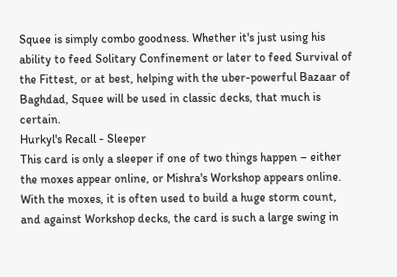Squee is simply combo goodness. Whether it's just using his ability to feed Solitary Confinement or later to feed Survival of the Fittest, or at best, helping with the uber-powerful Bazaar of Baghdad, Squee will be used in classic decks, that much is certain.
Hurkyl's Recall - Sleeper
This card is only a sleeper if one of two things happen – either the moxes appear online, or Mishra's Workshop appears online. With the moxes, it is often used to build a huge storm count, and against Workshop decks, the card is such a large swing in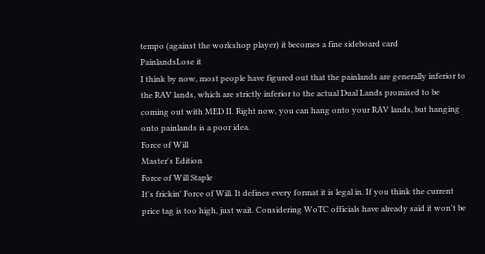tempo (against the workshop player) it becomes a fine sideboard card
PainlandsLose it
I think by now, most people have figured out that the painlands are generally inferior to the RAV lands, which are strictly inferior to the actual Dual Lands promised to be coming out with MED II. Right now, you can hang onto your RAV lands, but hanging onto painlands is a poor idea.
Force of Will
Master's Edition
Force of Will Staple
It's frickin' Force of Will. It defines every format it is legal in. If you think the current price tag is too high, just wait. Considering WoTC officials have already said it won't be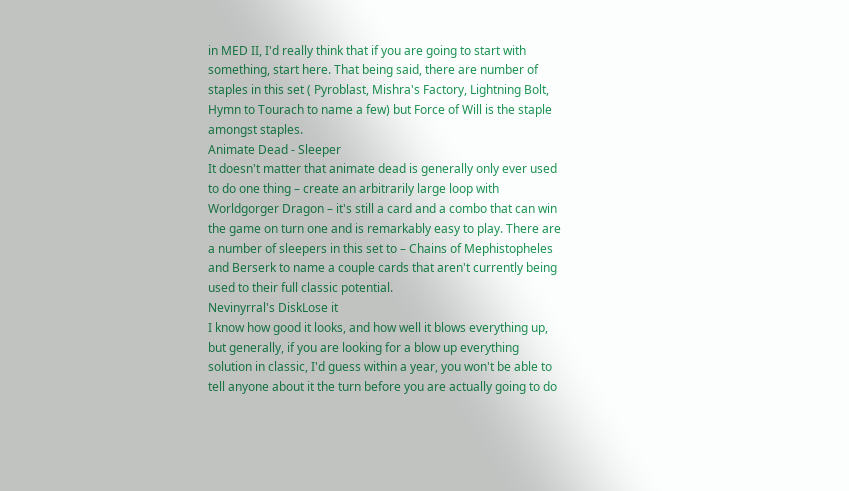in MED II, I'd really think that if you are going to start with something, start here. That being said, there are number of staples in this set ( Pyroblast, Mishra's Factory, Lightning Bolt, Hymn to Tourach to name a few) but Force of Will is the staple amongst staples.
Animate Dead - Sleeper
It doesn't matter that animate dead is generally only ever used to do one thing – create an arbitrarily large loop with Worldgorger Dragon – it's still a card and a combo that can win the game on turn one and is remarkably easy to play. There are a number of sleepers in this set to – Chains of Mephistopheles and Berserk to name a couple cards that aren't currently being used to their full classic potential.
Nevinyrral's DiskLose it
I know how good it looks, and how well it blows everything up, but generally, if you are looking for a blow up everything solution in classic, I'd guess within a year, you won't be able to tell anyone about it the turn before you are actually going to do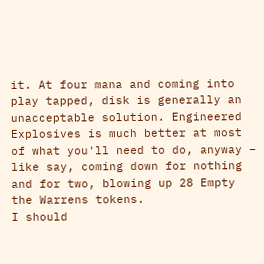it. At four mana and coming into play tapped, disk is generally an unacceptable solution. Engineered Explosives is much better at most of what you'll need to do, anyway – like say, coming down for nothing and for two, blowing up 28 Empty the Warrens tokens.
I should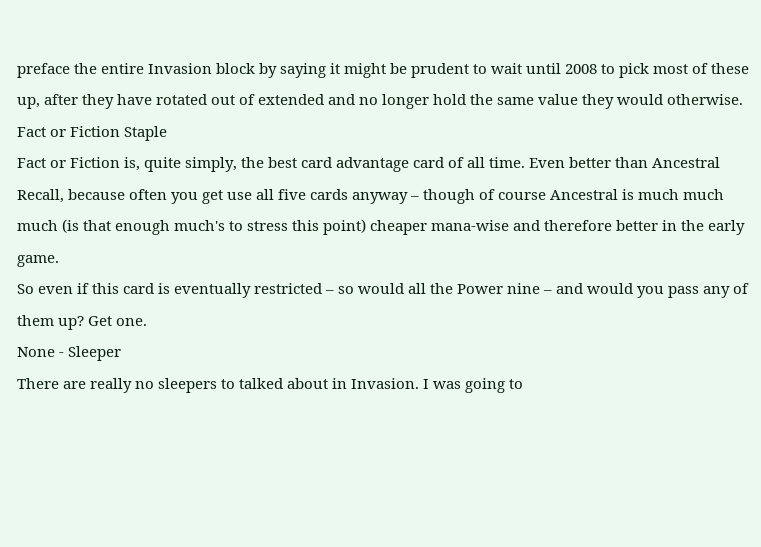preface the entire Invasion block by saying it might be prudent to wait until 2008 to pick most of these up, after they have rotated out of extended and no longer hold the same value they would otherwise.
Fact or Fiction Staple
Fact or Fiction is, quite simply, the best card advantage card of all time. Even better than Ancestral Recall, because often you get use all five cards anyway – though of course Ancestral is much much much (is that enough much's to stress this point) cheaper mana-wise and therefore better in the early game.
So even if this card is eventually restricted – so would all the Power nine – and would you pass any of them up? Get one.
None - Sleeper
There are really no sleepers to talked about in Invasion. I was going to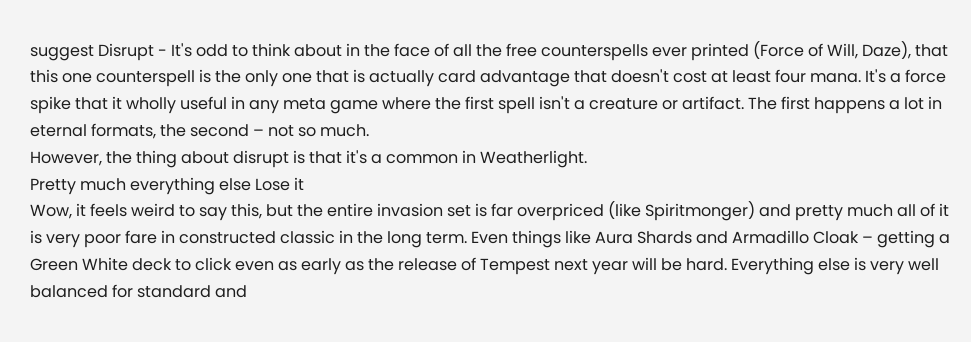suggest Disrupt - It's odd to think about in the face of all the free counterspells ever printed (Force of Will, Daze), that this one counterspell is the only one that is actually card advantage that doesn't cost at least four mana. It's a force spike that it wholly useful in any meta game where the first spell isn't a creature or artifact. The first happens a lot in eternal formats, the second – not so much.
However, the thing about disrupt is that it's a common in Weatherlight.
Pretty much everything else Lose it
Wow, it feels weird to say this, but the entire invasion set is far overpriced (like Spiritmonger) and pretty much all of it is very poor fare in constructed classic in the long term. Even things like Aura Shards and Armadillo Cloak – getting a Green White deck to click even as early as the release of Tempest next year will be hard. Everything else is very well balanced for standard and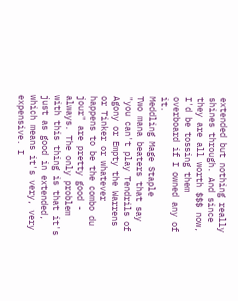extended but nothing really shines through. And since they are all worth $$$ now, I'd be tossing them overboard if I owned any of it.
Meddling Mage Staple
Two mana beaters that say "you can't play Tendrils of Agony or Empty the Warrens or Tinker or whatever happens to be the combo du jour" are pretty good - always. The only problem with this thing is that it's just as good in extended, which means it's very, very expensive. I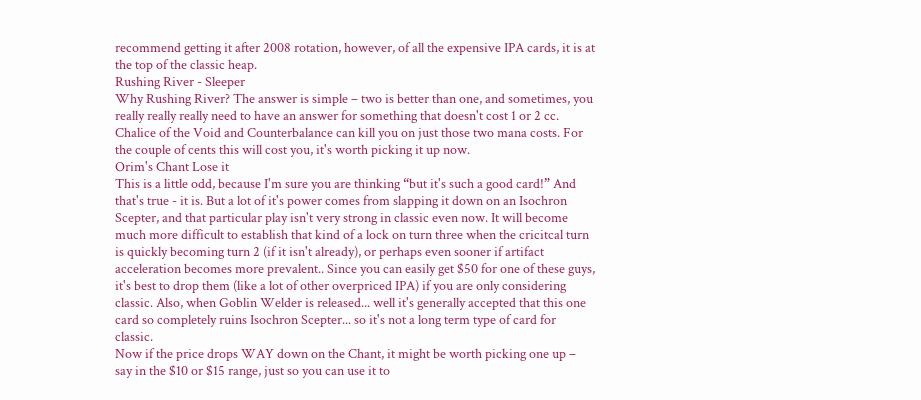recommend getting it after 2008 rotation, however, of all the expensive IPA cards, it is at the top of the classic heap.
Rushing River - Sleeper
Why Rushing River? The answer is simple – two is better than one, and sometimes, you really really really need to have an answer for something that doesn't cost 1 or 2 cc. Chalice of the Void and Counterbalance can kill you on just those two mana costs. For the couple of cents this will cost you, it's worth picking it up now.
Orim's Chant Lose it
This is a little odd, because I'm sure you are thinking “but it's such a good card!” And that's true - it is. But a lot of it's power comes from slapping it down on an Isochron Scepter, and that particular play isn't very strong in classic even now. It will become much more difficult to establish that kind of a lock on turn three when the cricitcal turn is quickly becoming turn 2 (if it isn't already), or perhaps even sooner if artifact acceleration becomes more prevalent.. Since you can easily get $50 for one of these guys, it's best to drop them (like a lot of other overpriced IPA) if you are only considering classic. Also, when Goblin Welder is released... well it's generally accepted that this one card so completely ruins Isochron Scepter... so it's not a long term type of card for classic.
Now if the price drops WAY down on the Chant, it might be worth picking one up – say in the $10 or $15 range, just so you can use it to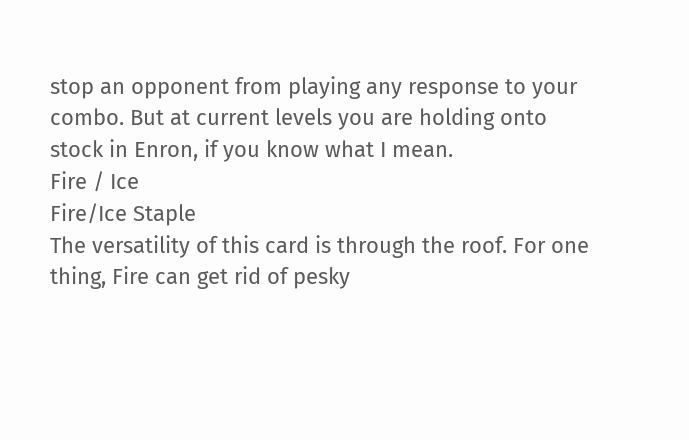stop an opponent from playing any response to your combo. But at current levels you are holding onto stock in Enron, if you know what I mean.
Fire / Ice
Fire/Ice Staple
The versatility of this card is through the roof. For one thing, Fire can get rid of pesky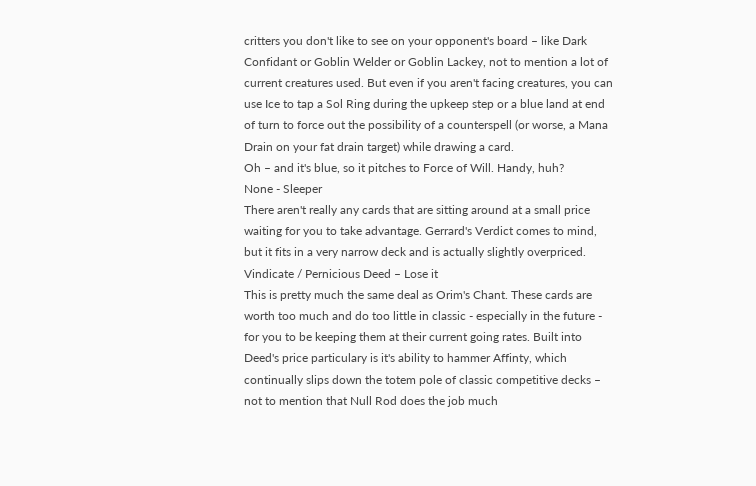critters you don't like to see on your opponent's board – like Dark Confidant or Goblin Welder or Goblin Lackey, not to mention a lot of current creatures used. But even if you aren't facing creatures, you can use Ice to tap a Sol Ring during the upkeep step or a blue land at end of turn to force out the possibility of a counterspell (or worse, a Mana Drain on your fat drain target) while drawing a card.
Oh – and it's blue, so it pitches to Force of Will. Handy, huh?
None - Sleeper
There aren't really any cards that are sitting around at a small price waiting for you to take advantage. Gerrard's Verdict comes to mind, but it fits in a very narrow deck and is actually slightly overpriced.
Vindicate / Pernicious Deed – Lose it
This is pretty much the same deal as Orim's Chant. These cards are worth too much and do too little in classic - especially in the future - for you to be keeping them at their current going rates. Built into Deed's price particulary is it's ability to hammer Affinty, which continually slips down the totem pole of classic competitive decks – not to mention that Null Rod does the job much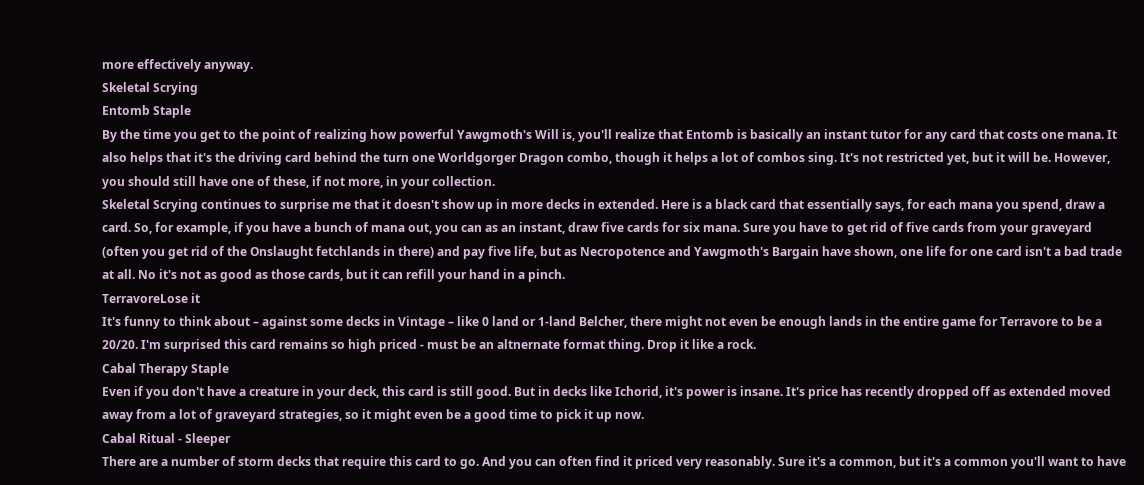more effectively anyway.
Skeletal Scrying
Entomb Staple
By the time you get to the point of realizing how powerful Yawgmoth's Will is, you'll realize that Entomb is basically an instant tutor for any card that costs one mana. It also helps that it's the driving card behind the turn one Worldgorger Dragon combo, though it helps a lot of combos sing. It's not restricted yet, but it will be. However, you should still have one of these, if not more, in your collection.
Skeletal Scrying continues to surprise me that it doesn't show up in more decks in extended. Here is a black card that essentially says, for each mana you spend, draw a card. So, for example, if you have a bunch of mana out, you can as an instant, draw five cards for six mana. Sure you have to get rid of five cards from your graveyard (often you get rid of the Onslaught fetchlands in there) and pay five life, but as Necropotence and Yawgmoth's Bargain have shown, one life for one card isn't a bad trade at all. No it's not as good as those cards, but it can refill your hand in a pinch.
TerravoreLose it
It's funny to think about – against some decks in Vintage – like 0 land or 1-land Belcher, there might not even be enough lands in the entire game for Terravore to be a 20/20. I'm surprised this card remains so high priced - must be an altnernate format thing. Drop it like a rock.
Cabal Therapy Staple
Even if you don't have a creature in your deck, this card is still good. But in decks like Ichorid, it's power is insane. It's price has recently dropped off as extended moved away from a lot of graveyard strategies, so it might even be a good time to pick it up now.
Cabal Ritual - Sleeper
There are a number of storm decks that require this card to go. And you can often find it priced very reasonably. Sure it's a common, but it's a common you'll want to have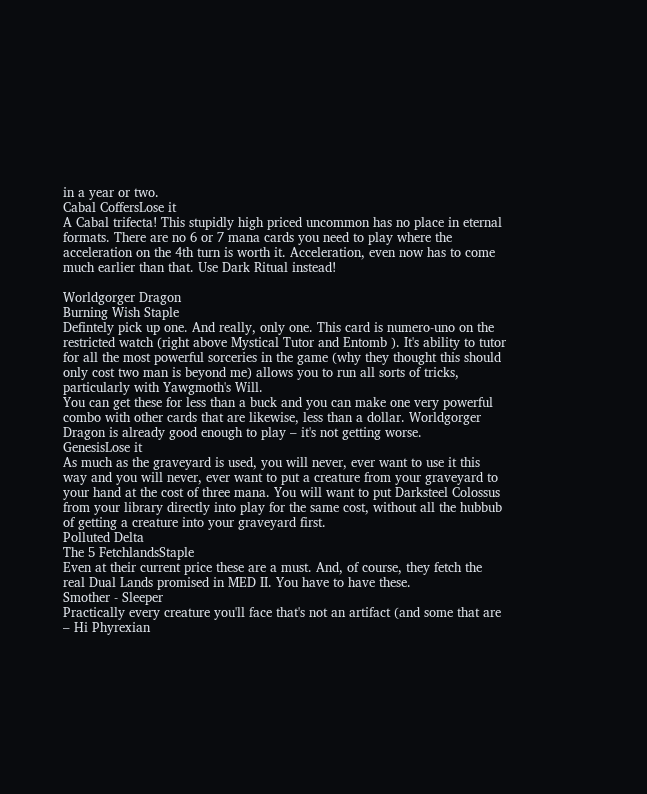in a year or two.
Cabal CoffersLose it
A Cabal trifecta! This stupidly high priced uncommon has no place in eternal formats. There are no 6 or 7 mana cards you need to play where the acceleration on the 4th turn is worth it. Acceleration, even now has to come much earlier than that. Use Dark Ritual instead!

Worldgorger Dragon
Burning Wish Staple
Defintely pick up one. And really, only one. This card is numero-uno on the restricted watch (right above Mystical Tutor and Entomb ). It's ability to tutor for all the most powerful sorceries in the game (why they thought this should only cost two man is beyond me) allows you to run all sorts of tricks, particularly with Yawgmoth's Will.
You can get these for less than a buck and you can make one very powerful combo with other cards that are likewise, less than a dollar. Worldgorger Dragon is already good enough to play – it's not getting worse.
GenesisLose it
As much as the graveyard is used, you will never, ever want to use it this way and you will never, ever want to put a creature from your graveyard to your hand at the cost of three mana. You will want to put Darksteel Colossus from your library directly into play for the same cost, without all the hubbub of getting a creature into your graveyard first.
Polluted Delta
The 5 FetchlandsStaple
Even at their current price these are a must. And, of course, they fetch the real Dual Lands promised in MED II. You have to have these.
Smother - Sleeper
Practically every creature you'll face that's not an artifact (and some that are – Hi Phyrexian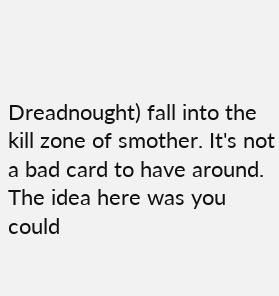Dreadnought) fall into the kill zone of smother. It's not a bad card to have around.
The idea here was you could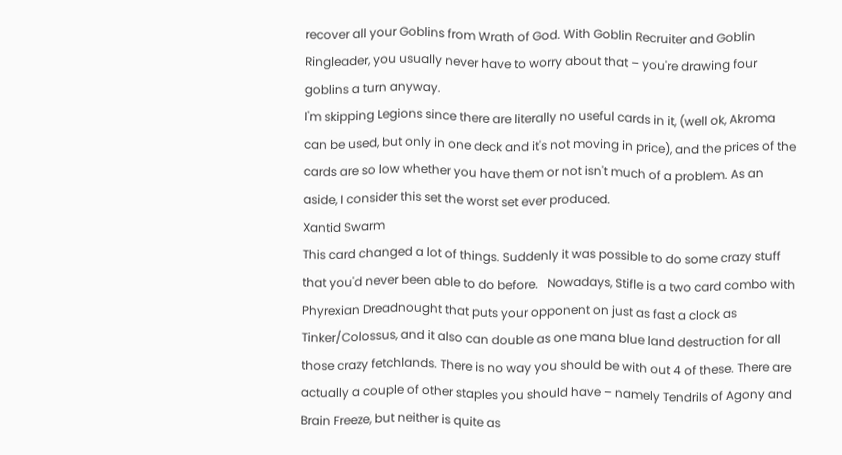recover all your Goblins from Wrath of God. With Goblin Recruiter and Goblin Ringleader, you usually never have to worry about that – you're drawing four goblins a turn anyway.
I'm skipping Legions since there are literally no useful cards in it, (well ok, Akroma can be used, but only in one deck and it's not moving in price), and the prices of the cards are so low whether you have them or not isn't much of a problem. As an aside, I consider this set the worst set ever produced.
Xantid Swarm
This card changed a lot of things. Suddenly it was possible to do some crazy stuff that you'd never been able to do before.   Nowadays, Stifle is a two card combo with Phyrexian Dreadnought that puts your opponent on just as fast a clock as Tinker/Colossus, and it also can double as one mana blue land destruction for all those crazy fetchlands. There is no way you should be with out 4 of these. There are actually a couple of other staples you should have – namely Tendrils of Agony and Brain Freeze, but neither is quite as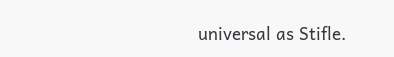universal as Stifle.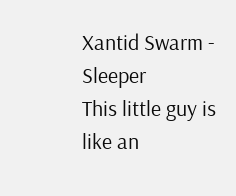Xantid Swarm - Sleeper
This little guy is like an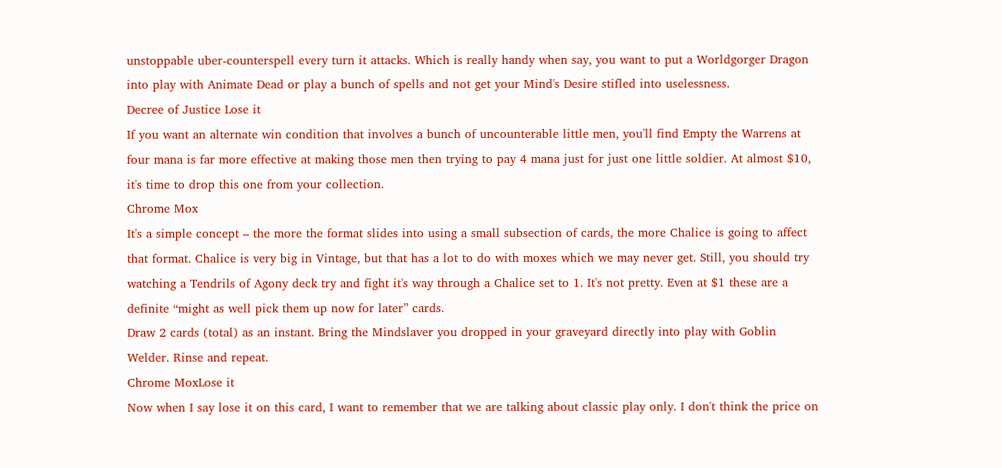unstoppable uber-counterspell every turn it attacks. Which is really handy when say, you want to put a Worldgorger Dragon into play with Animate Dead or play a bunch of spells and not get your Mind's Desire stifled into uselessness.
Decree of Justice Lose it
If you want an alternate win condition that involves a bunch of uncounterable little men, you'll find Empty the Warrens at four mana is far more effective at making those men then trying to pay 4 mana just for just one little soldier. At almost $10, it's time to drop this one from your collection.
Chrome Mox
It's a simple concept – the more the format slides into using a small subsection of cards, the more Chalice is going to affect that format. Chalice is very big in Vintage, but that has a lot to do with moxes which we may never get. Still, you should try watching a Tendrils of Agony deck try and fight it's way through a Chalice set to 1. It's not pretty. Even at $1 these are a definite “might as well pick them up now for later” cards.
Draw 2 cards (total) as an instant. Bring the Mindslaver you dropped in your graveyard directly into play with Goblin Welder. Rinse and repeat.
Chrome MoxLose it
Now when I say lose it on this card, I want to remember that we are talking about classic play only. I don't think the price on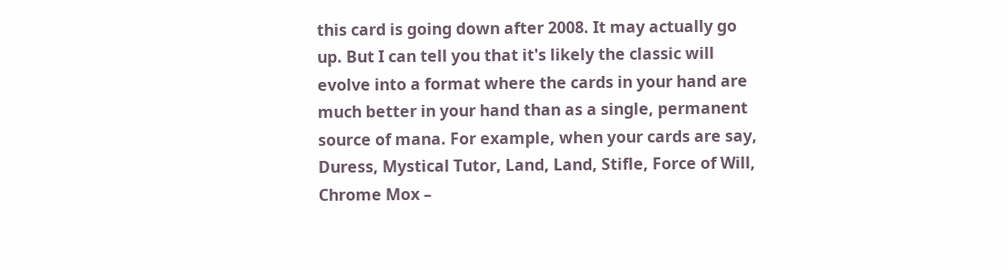this card is going down after 2008. It may actually go up. But I can tell you that it's likely the classic will evolve into a format where the cards in your hand are much better in your hand than as a single, permanent source of mana. For example, when your cards are say, Duress, Mystical Tutor, Land, Land, Stifle, Force of Will, Chrome Mox –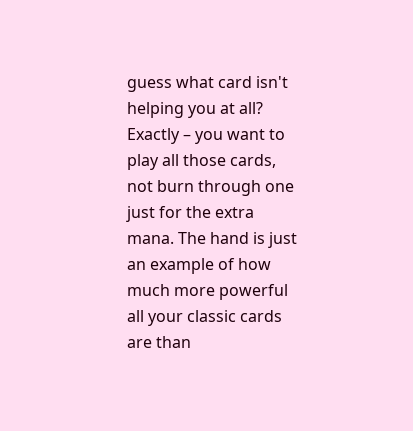guess what card isn't helping you at all? Exactly – you want to play all those cards, not burn through one just for the extra mana. The hand is just an example of how much more powerful all your classic cards are than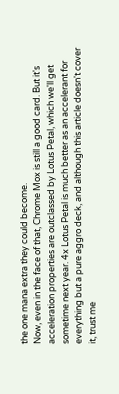the one mana extra they could become.
Now, even in the face of that, Chrome Mox is still a good card. But it's acceleration properties are outclassed by Lotus Petal, which we'll get sometime next year. 4x Lotus Petal is much better as an accelerant for everything but a pure aggro deck, and although this article doesn't cover it, trust me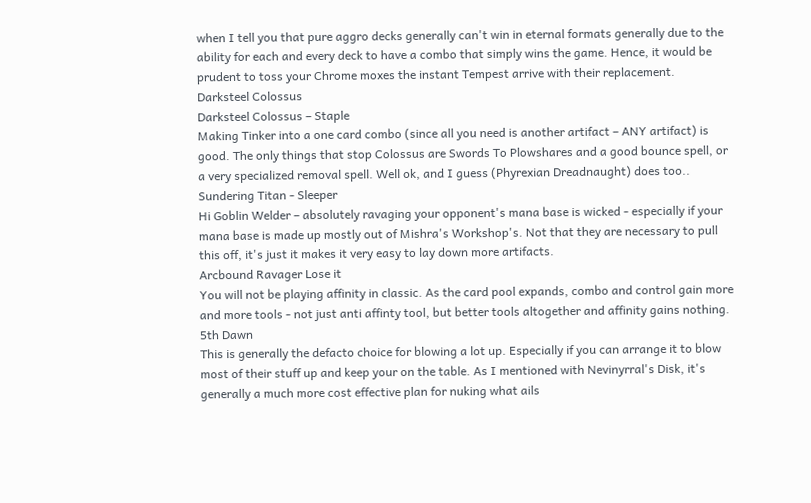when I tell you that pure aggro decks generally can't win in eternal formats generally due to the ability for each and every deck to have a combo that simply wins the game. Hence, it would be prudent to toss your Chrome moxes the instant Tempest arrive with their replacement.
Darksteel Colossus
Darksteel Colossus – Staple
Making Tinker into a one card combo (since all you need is another artifact – ANY artifact) is good. The only things that stop Colossus are Swords To Plowshares and a good bounce spell, or a very specialized removal spell. Well ok, and I guess (Phyrexian Dreadnaught) does too..
Sundering Titan - Sleeper
Hi Goblin Welder – absolutely ravaging your opponent's mana base is wicked - especially if your mana base is made up mostly out of Mishra's Workshop's. Not that they are necessary to pull this off, it's just it makes it very easy to lay down more artifacts.
Arcbound Ravager Lose it
You will not be playing affinity in classic. As the card pool expands, combo and control gain more and more tools - not just anti affinty tool, but better tools altogether and affinity gains nothing.
5th Dawn
This is generally the defacto choice for blowing a lot up. Especially if you can arrange it to blow most of their stuff up and keep your on the table. As I mentioned with Nevinyrral's Disk, it's generally a much more cost effective plan for nuking what ails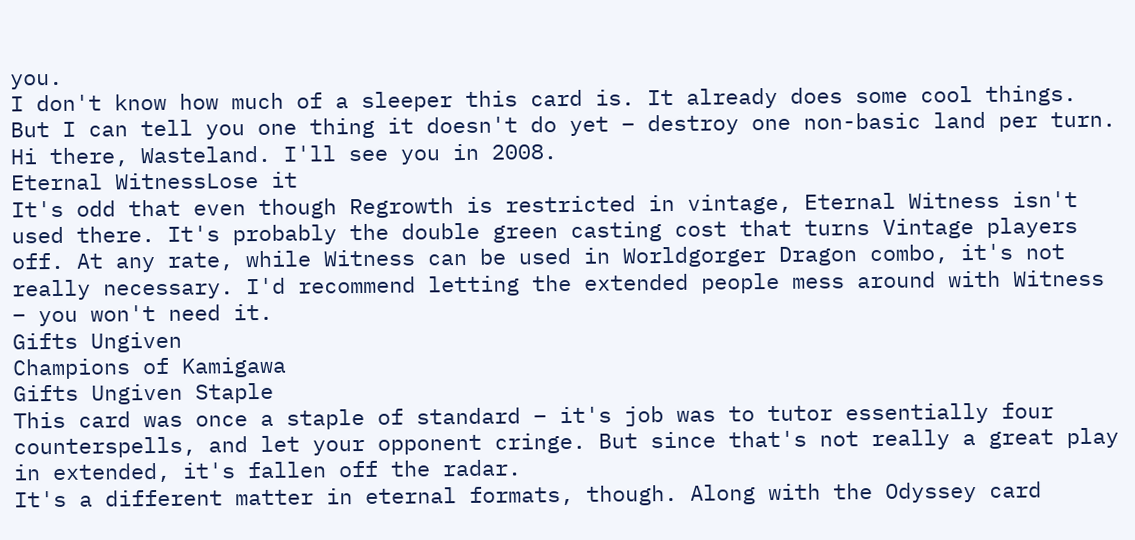you.
I don't know how much of a sleeper this card is. It already does some cool things. But I can tell you one thing it doesn't do yet – destroy one non-basic land per turn. Hi there, Wasteland. I'll see you in 2008.
Eternal WitnessLose it
It's odd that even though Regrowth is restricted in vintage, Eternal Witness isn't used there. It's probably the double green casting cost that turns Vintage players off. At any rate, while Witness can be used in Worldgorger Dragon combo, it's not really necessary. I'd recommend letting the extended people mess around with Witness – you won't need it.
Gifts Ungiven
Champions of Kamigawa
Gifts Ungiven Staple
This card was once a staple of standard – it's job was to tutor essentially four counterspells, and let your opponent cringe. But since that's not really a great play in extended, it's fallen off the radar.
It's a different matter in eternal formats, though. Along with the Odyssey card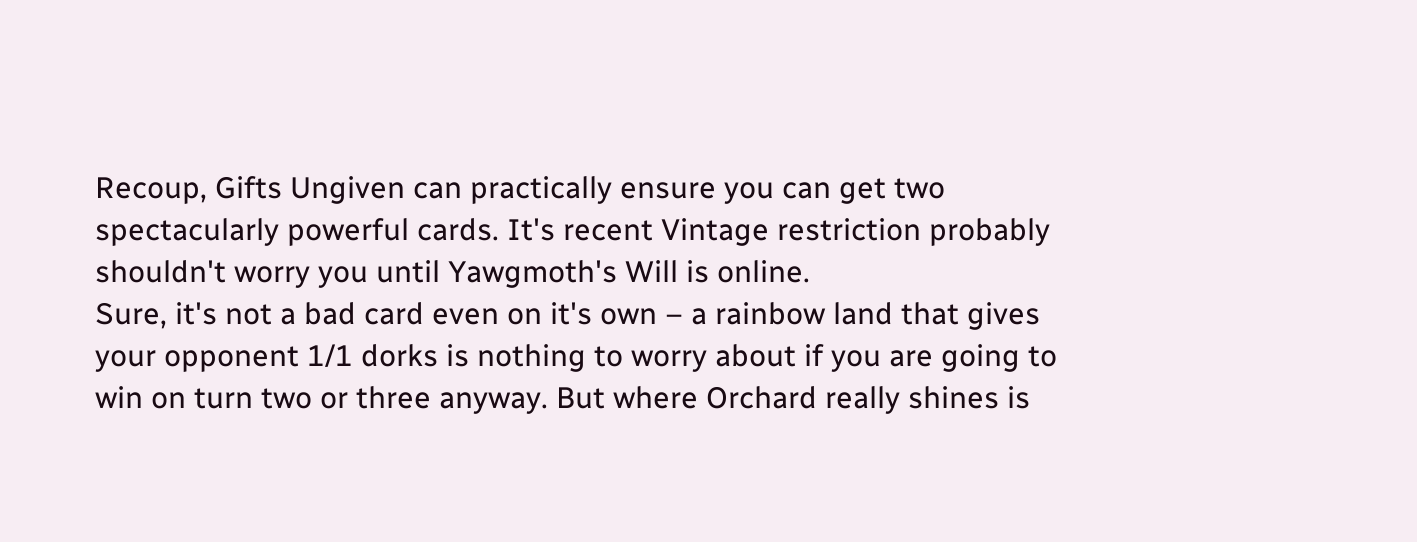Recoup, Gifts Ungiven can practically ensure you can get two spectacularly powerful cards. It's recent Vintage restriction probably shouldn't worry you until Yawgmoth's Will is online.
Sure, it's not a bad card even on it's own – a rainbow land that gives your opponent 1/1 dorks is nothing to worry about if you are going to win on turn two or three anyway. But where Orchard really shines is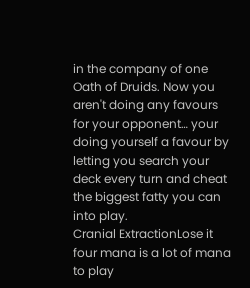in the company of one Oath of Druids. Now you aren't doing any favours for your opponent… your doing yourself a favour by letting you search your deck every turn and cheat the biggest fatty you can into play.
Cranial ExtractionLose it
four mana is a lot of mana to play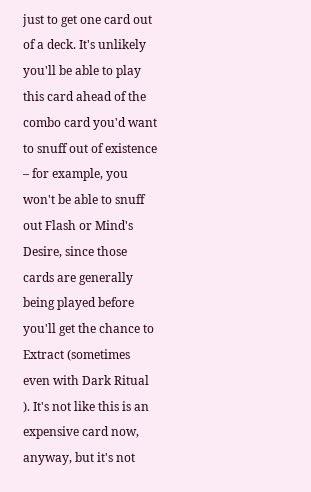just to get one card out of a deck. It's unlikely you'll be able to play this card ahead of the combo card you'd want to snuff out of existence – for example, you won't be able to snuff out Flash or Mind's Desire, since those cards are generally being played before you'll get the chance to Extract (sometimes even with Dark Ritual ). It's not like this is an expensive card now, anyway, but it's not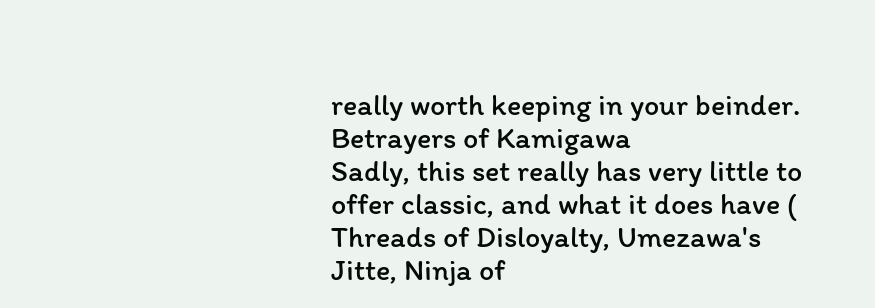really worth keeping in your beinder.
Betrayers of Kamigawa
Sadly, this set really has very little to offer classic, and what it does have ( Threads of Disloyalty, Umezawa's Jitte, Ninja of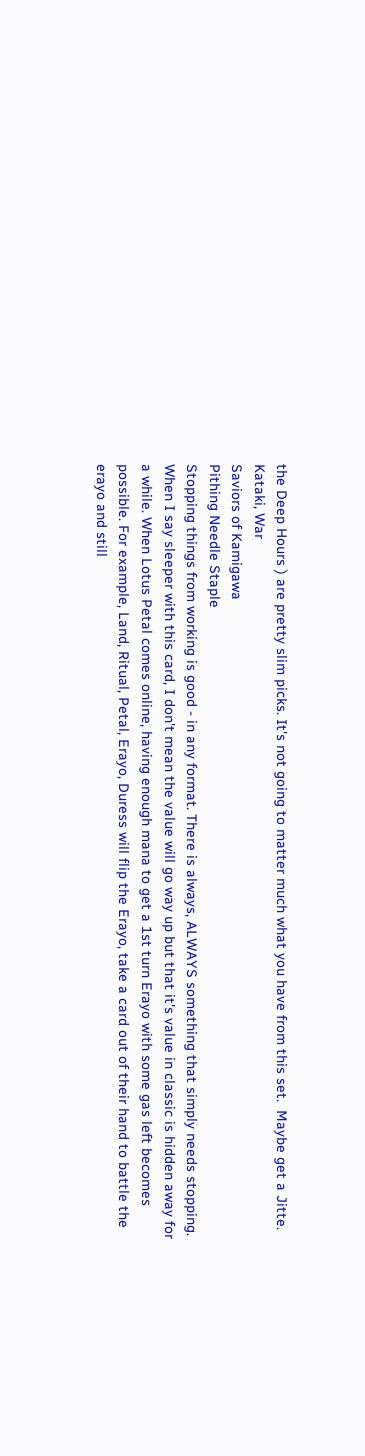the Deep Hours ) are pretty slim picks. It's not going to matter much what you have from this set.  Maybe get a Jitte.
Kataki, War
Saviors of Kamigawa
Pithing Needle Staple
Stopping things from working is good - in any format. There is always, ALWAYS something that simply needs stopping.
When I say sleeper with this card, I don't mean the value will go way up but that it's value in classic is hidden away for a while. When Lotus Petal comes online, having enough mana to get a 1st turn Erayo with some gas left becomes possible. For example, Land, Ritual, Petal, Erayo, Duress will flip the Erayo, take a card out of their hand to battle the erayo and still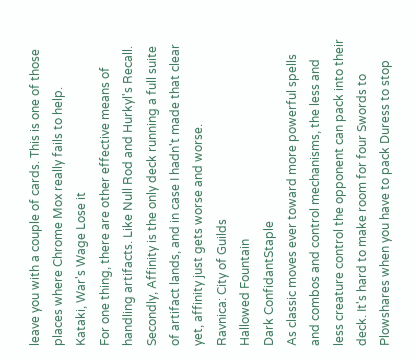leave you with a couple of cards. This is one of those places where Chrome Mox really fails to help.
Kataki, War's Wage Lose it
For one thing, there are other effective means of handling artifacts. Like Null Rod and Hurkyl's Recall. Secondly, Affinity is the only deck running a full suite of artifact lands, and in case I hadn't made that clear yet, affinity just gets worse and worse.
Ravnica: City of Guilds
Hallowed Fountain
Dark ConfidantStaple
As classic moves ever toward more powerful spells and combos and control mechanisms, the less and less creature control the opponent can pack into their deck. It's hard to make room for four Swords to Plowshares when you have to pack Duress to stop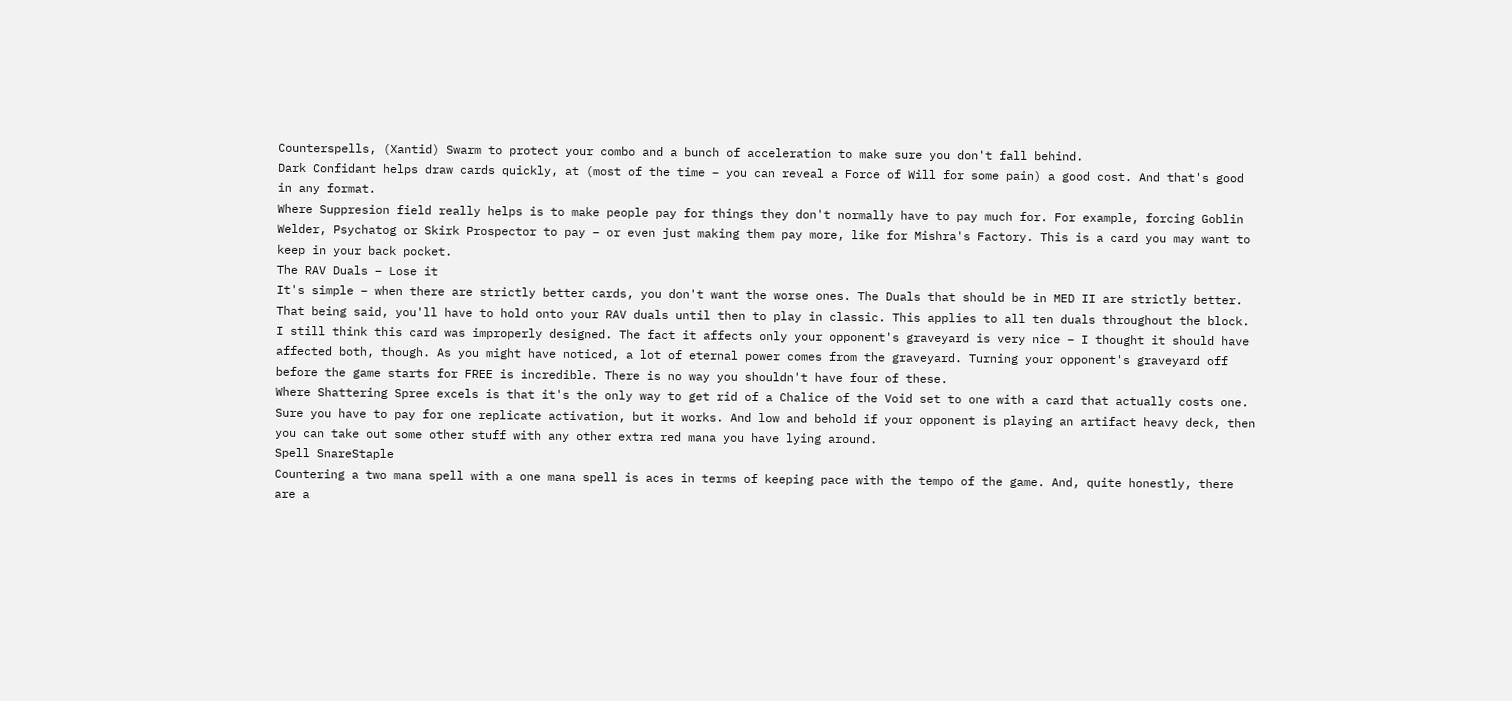Counterspells, (Xantid) Swarm to protect your combo and a bunch of acceleration to make sure you don't fall behind.
Dark Confidant helps draw cards quickly, at (most of the time – you can reveal a Force of Will for some pain) a good cost. And that's good in any format.
Where Suppresion field really helps is to make people pay for things they don't normally have to pay much for. For example, forcing Goblin Welder, Psychatog or Skirk Prospector to pay – or even just making them pay more, like for Mishra's Factory. This is a card you may want to keep in your back pocket.
The RAV Duals – Lose it
It's simple – when there are strictly better cards, you don't want the worse ones. The Duals that should be in MED II are strictly better. That being said, you'll have to hold onto your RAV duals until then to play in classic. This applies to all ten duals throughout the block.
I still think this card was improperly designed. The fact it affects only your opponent's graveyard is very nice – I thought it should have affected both, though. As you might have noticed, a lot of eternal power comes from the graveyard. Turning your opponent's graveyard off before the game starts for FREE is incredible. There is no way you shouldn't have four of these.
Where Shattering Spree excels is that it's the only way to get rid of a Chalice of the Void set to one with a card that actually costs one. Sure you have to pay for one replicate activation, but it works. And low and behold if your opponent is playing an artifact heavy deck, then you can take out some other stuff with any other extra red mana you have lying around.
Spell SnareStaple
Countering a two mana spell with a one mana spell is aces in terms of keeping pace with the tempo of the game. And, quite honestly, there are a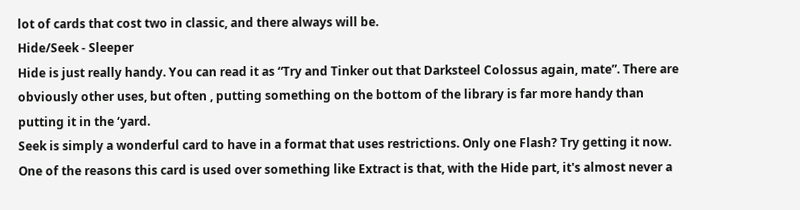lot of cards that cost two in classic, and there always will be.
Hide/Seek - Sleeper
Hide is just really handy. You can read it as “Try and Tinker out that Darksteel Colossus again, mate”. There are obviously other uses, but often , putting something on the bottom of the library is far more handy than putting it in the ‘yard.
Seek is simply a wonderful card to have in a format that uses restrictions. Only one Flash? Try getting it now.   One of the reasons this card is used over something like Extract is that, with the Hide part, it's almost never a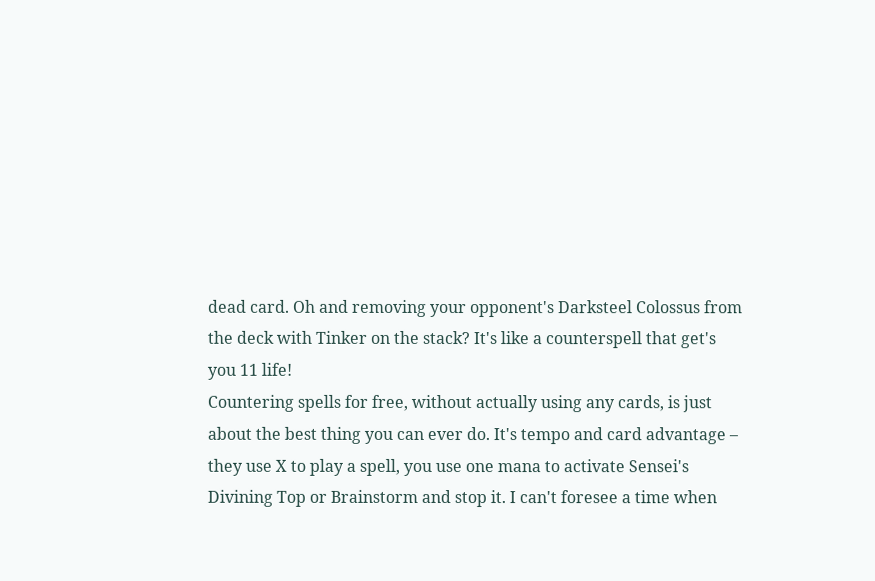dead card. Oh and removing your opponent's Darksteel Colossus from the deck with Tinker on the stack? It's like a counterspell that get's you 11 life!
Countering spells for free, without actually using any cards, is just about the best thing you can ever do. It's tempo and card advantage – they use X to play a spell, you use one mana to activate Sensei's Divining Top or Brainstorm and stop it. I can't foresee a time when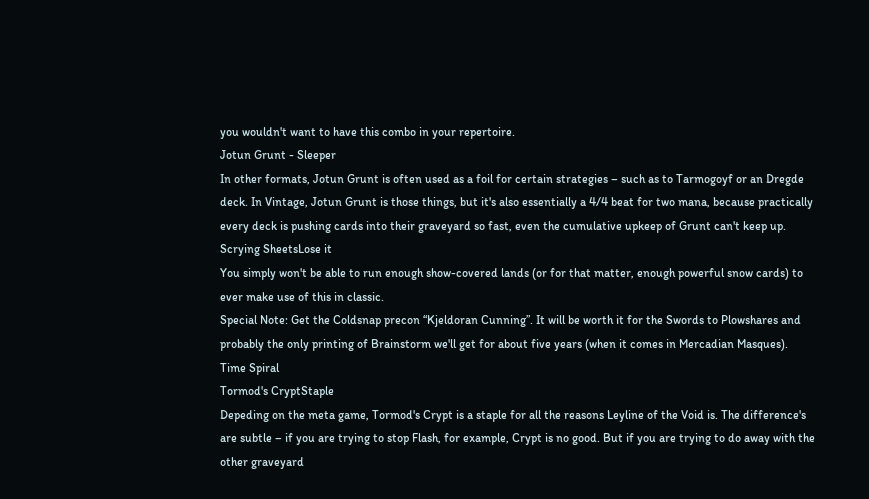you wouldn't want to have this combo in your repertoire.
Jotun Grunt - Sleeper
In other formats, Jotun Grunt is often used as a foil for certain strategies – such as to Tarmogoyf or an Dregde deck. In Vintage, Jotun Grunt is those things, but it's also essentially a 4/4 beat for two mana, because practically every deck is pushing cards into their graveyard so fast, even the cumulative upkeep of Grunt can't keep up.
Scrying SheetsLose it
You simply won't be able to run enough show-covered lands (or for that matter, enough powerful snow cards) to ever make use of this in classic.
Special Note: Get the Coldsnap precon “Kjeldoran Cunning”. It will be worth it for the Swords to Plowshares and probably the only printing of Brainstorm we'll get for about five years (when it comes in Mercadian Masques).
Time Spiral
Tormod's CryptStaple
Depeding on the meta game, Tormod's Crypt is a staple for all the reasons Leyline of the Void is. The difference's are subtle – if you are trying to stop Flash, for example, Crypt is no good. But if you are trying to do away with the other graveyard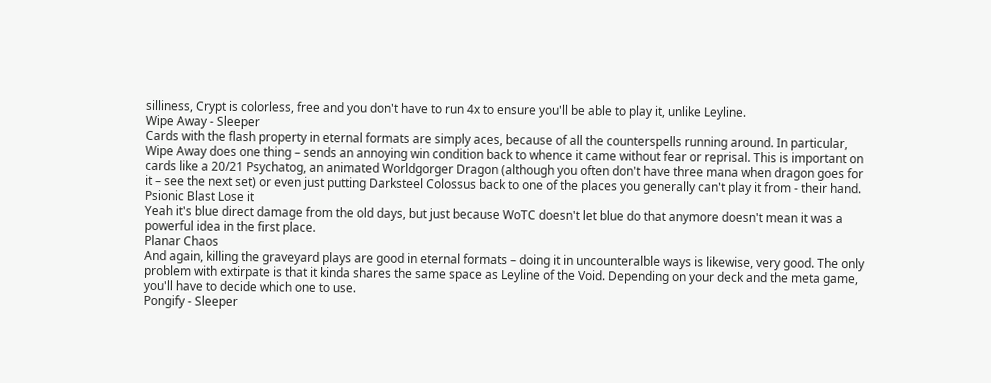silliness, Crypt is colorless, free and you don't have to run 4x to ensure you'll be able to play it, unlike Leyline.
Wipe Away - Sleeper
Cards with the flash property in eternal formats are simply aces, because of all the counterspells running around. In particular, Wipe Away does one thing – sends an annoying win condition back to whence it came without fear or reprisal. This is important on cards like a 20/21 Psychatog, an animated Worldgorger Dragon (although you often don't have three mana when dragon goes for it – see the next set) or even just putting Darksteel Colossus back to one of the places you generally can't play it from - their hand.
Psionic Blast Lose it
Yeah it's blue direct damage from the old days, but just because WoTC doesn't let blue do that anymore doesn't mean it was a powerful idea in the first place.
Planar Chaos
And again, killing the graveyard plays are good in eternal formats – doing it in uncounteralble ways is likewise, very good. The only problem with extirpate is that it kinda shares the same space as Leyline of the Void. Depending on your deck and the meta game, you'll have to decide which one to use.
Pongify - Sleeper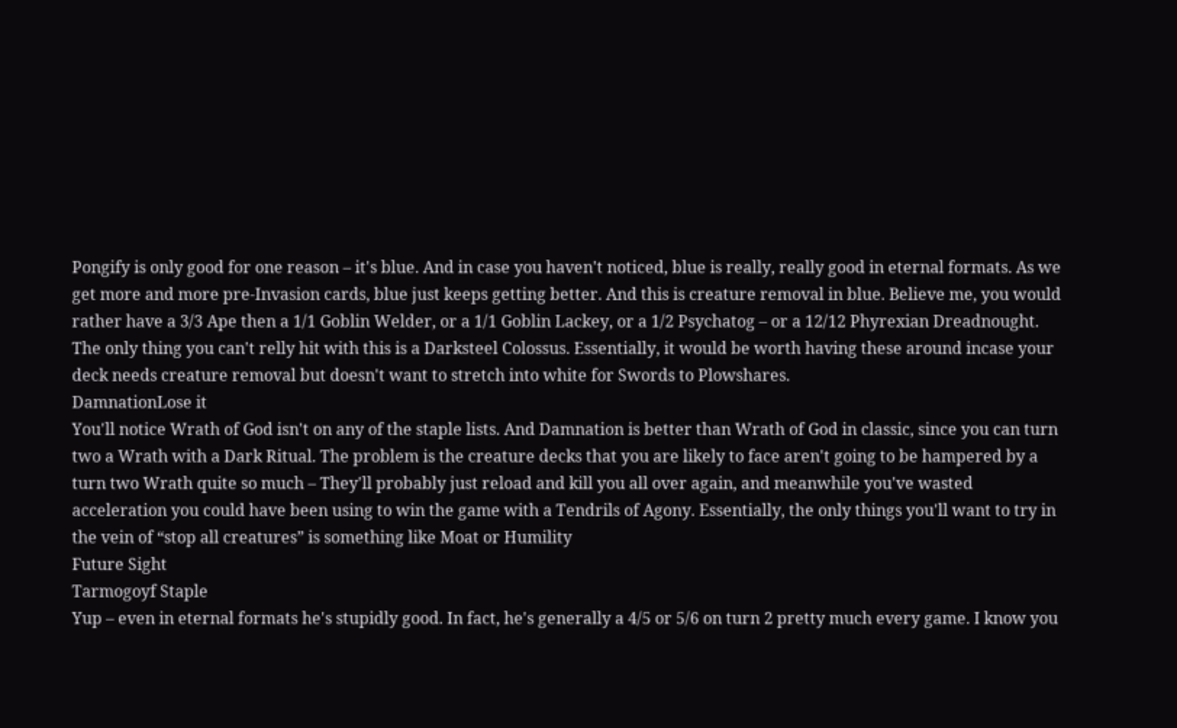Pongify is only good for one reason – it's blue. And in case you haven't noticed, blue is really, really good in eternal formats. As we get more and more pre-Invasion cards, blue just keeps getting better. And this is creature removal in blue. Believe me, you would rather have a 3/3 Ape then a 1/1 Goblin Welder, or a 1/1 Goblin Lackey, or a 1/2 Psychatog – or a 12/12 Phyrexian Dreadnought. The only thing you can't relly hit with this is a Darksteel Colossus. Essentially, it would be worth having these around incase your deck needs creature removal but doesn't want to stretch into white for Swords to Plowshares.
DamnationLose it
You'll notice Wrath of God isn't on any of the staple lists. And Damnation is better than Wrath of God in classic, since you can turn two a Wrath with a Dark Ritual. The problem is the creature decks that you are likely to face aren't going to be hampered by a turn two Wrath quite so much – They'll probably just reload and kill you all over again, and meanwhile you've wasted acceleration you could have been using to win the game with a Tendrils of Agony. Essentially, the only things you'll want to try in the vein of “stop all creatures” is something like Moat or Humility
Future Sight
Tarmogoyf Staple
Yup – even in eternal formats he's stupidly good. In fact, he's generally a 4/5 or 5/6 on turn 2 pretty much every game. I know you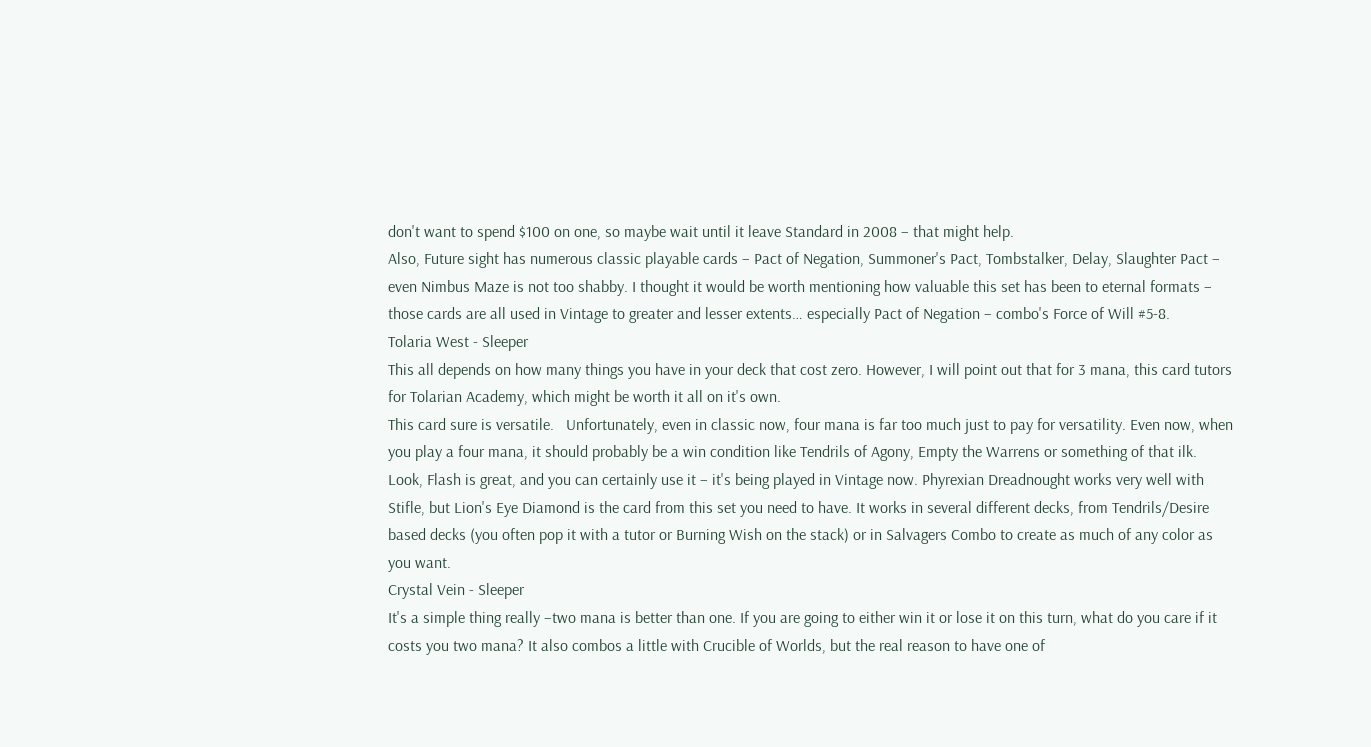don't want to spend $100 on one, so maybe wait until it leave Standard in 2008 – that might help.
Also, Future sight has numerous classic playable cards – Pact of Negation, Summoner's Pact, Tombstalker, Delay, Slaughter Pact – even Nimbus Maze is not too shabby. I thought it would be worth mentioning how valuable this set has been to eternal formats – those cards are all used in Vintage to greater and lesser extents… especially Pact of Negation – combo's Force of Will #5-8.
Tolaria West - Sleeper
This all depends on how many things you have in your deck that cost zero. However, I will point out that for 3 mana, this card tutors for Tolarian Academy, which might be worth it all on it's own.
This card sure is versatile.   Unfortunately, even in classic now, four mana is far too much just to pay for versatility. Even now, when you play a four mana, it should probably be a win condition like Tendrils of Agony, Empty the Warrens or something of that ilk.
Look, Flash is great, and you can certainly use it – it's being played in Vintage now. Phyrexian Dreadnought works very well with Stifle, but Lion's Eye Diamond is the card from this set you need to have. It works in several different decks, from Tendrils/Desire based decks (you often pop it with a tutor or Burning Wish on the stack) or in Salvagers Combo to create as much of any color as you want.
Crystal Vein - Sleeper
It's a simple thing really –two mana is better than one. If you are going to either win it or lose it on this turn, what do you care if it costs you two mana? It also combos a little with Crucible of Worlds, but the real reason to have one of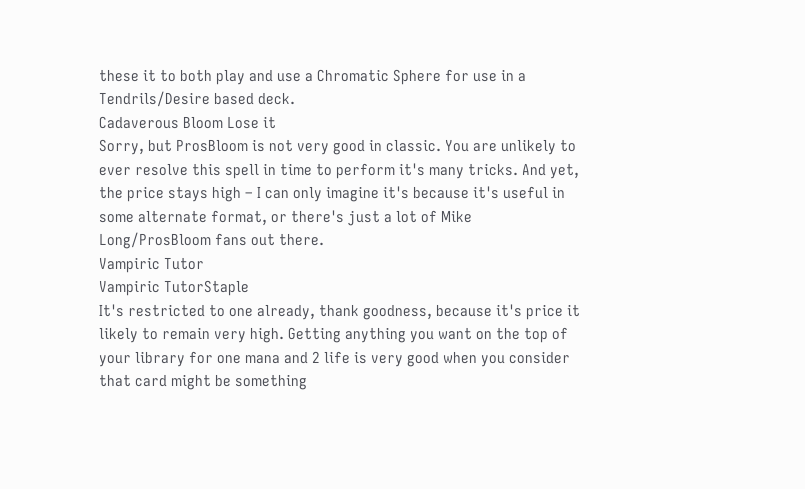these it to both play and use a Chromatic Sphere for use in a Tendrils/Desire based deck.
Cadaverous Bloom Lose it
Sorry, but ProsBloom is not very good in classic. You are unlikely to ever resolve this spell in time to perform it's many tricks. And yet, the price stays high – I can only imagine it's because it's useful in some alternate format, or there's just a lot of Mike Long/ProsBloom fans out there.
Vampiric Tutor
Vampiric TutorStaple
It's restricted to one already, thank goodness, because it's price it likely to remain very high. Getting anything you want on the top of your library for one mana and 2 life is very good when you consider that card might be something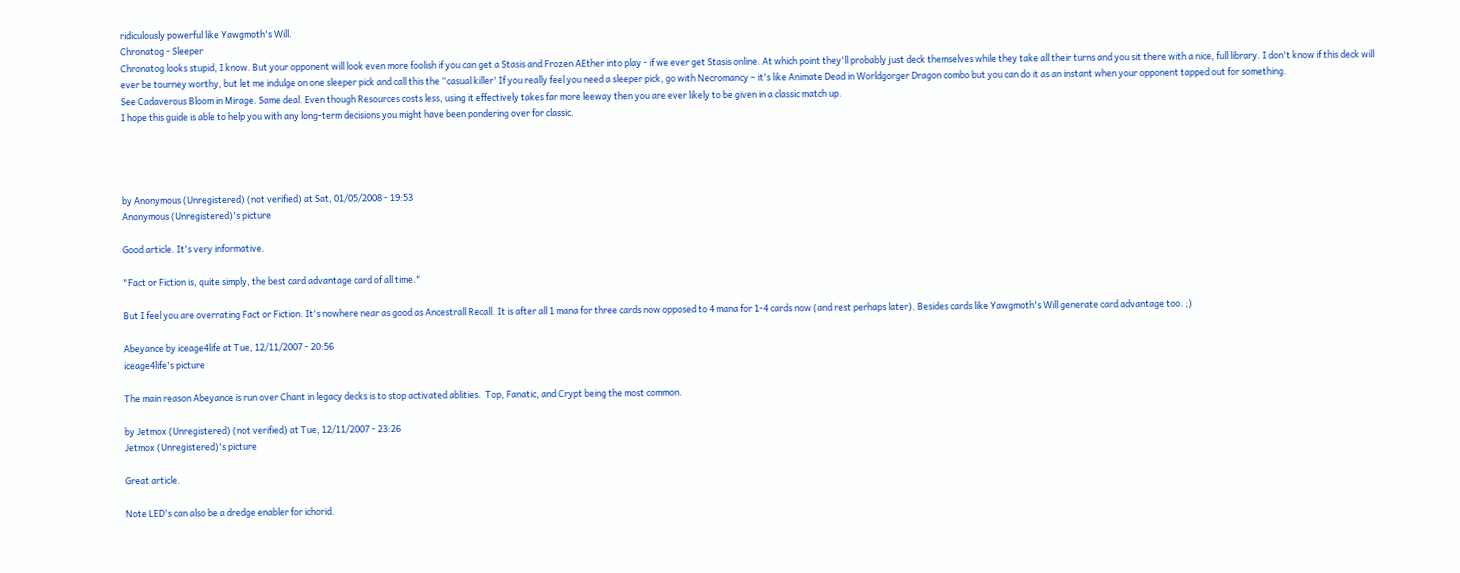ridiculously powerful like Yawgmoth's Will.
Chronatog - Sleeper
Chronatog looks stupid, I know. But your opponent will look even more foolish if you can get a Stasis and Frozen AEther into play - if we ever get Stasis online. At which point they'll probably just deck themselves while they take all their turns and you sit there with a nice, full library. I don't know if this deck will ever be tourney worthy, but let me indulge on one sleeper pick and call this the “casual killer' If you really feel you need a sleeper pick, go with Necromancy – it's like Animate Dead in Worldgorger Dragon combo but you can do it as an instant when your opponent tapped out for something.
See Cadaverous Bloom in Mirage. Same deal. Even though Resources costs less, using it effectively takes far more leeway then you are ever likely to be given in a classic match up.
I hope this guide is able to help you with any long-term decisions you might have been pondering over for classic.




by Anonymous (Unregistered) (not verified) at Sat, 01/05/2008 - 19:53
Anonymous (Unregistered)'s picture

Good article. It's very informative.

"Fact or Fiction is, quite simply, the best card advantage card of all time."

But I feel you are overrating Fact or Fiction. It's nowhere near as good as Ancestrall Recall. It is after all 1 mana for three cards now opposed to 4 mana for 1-4 cards now (and rest perhaps later). Besides cards like Yawgmoth's Will generate card advantage too. ;)

Abeyance by iceage4life at Tue, 12/11/2007 - 20:56
iceage4life's picture

The main reason Abeyance is run over Chant in legacy decks is to stop activated ablities.  Top, Fanatic, and Crypt being the most common.

by Jetmox (Unregistered) (not verified) at Tue, 12/11/2007 - 23:26
Jetmox (Unregistered)'s picture

Great article.

Note LED's can also be a dredge enabler for ichorid.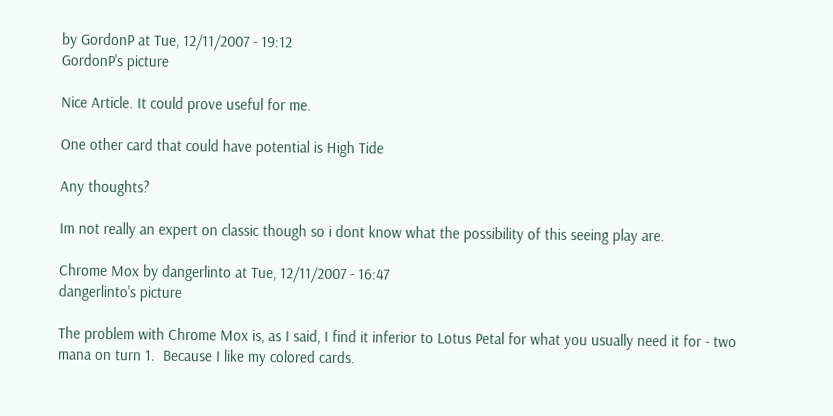by GordonP at Tue, 12/11/2007 - 19:12
GordonP's picture

Nice Article. It could prove useful for me.

One other card that could have potential is High Tide

Any thoughts?

Im not really an expert on classic though so i dont know what the possibility of this seeing play are.

Chrome Mox by dangerlinto at Tue, 12/11/2007 - 16:47
dangerlinto's picture

The problem with Chrome Mox is, as I said, I find it inferior to Lotus Petal for what you usually need it for - two mana on turn 1.  Because I like my colored cards.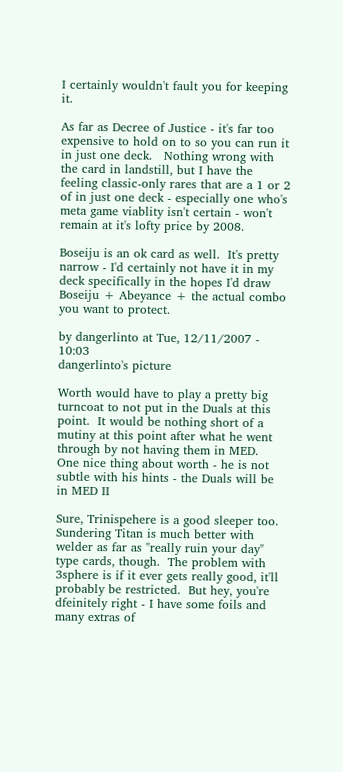I certainly wouldn't fault you for keeping it.

As far as Decree of Justice - it's far too expensive to hold on to so you can run it in just one deck.   Nothing wrong with the card in landstill, but I have the feeling classic-only rares that are a 1 or 2 of in just one deck - especially one who's meta game viablity isn't certain - won't remain at it's lofty price by 2008.

Boseiju is an ok card as well.  It's pretty narrow - I'd certainly not have it in my deck specifically in the hopes I'd draw Boseiju + Abeyance + the actual combo you want to protect.

by dangerlinto at Tue, 12/11/2007 - 10:03
dangerlinto's picture

Worth would have to play a pretty big turncoat to not put in the Duals at this point.  It would be nothing short of a mutiny at this point after what he went through by not having them in MED.  One nice thing about worth - he is not subtle with his hints - the Duals will be in MED II

Sure, Trinispehere is a good sleeper too.  Sundering Titan is much better with welder as far as "really ruin your day" type cards, though.  The problem with 3sphere is if it ever gets really good, it'll probably be restricted.  But hey, you're dfeinitely right - I have some foils and many extras of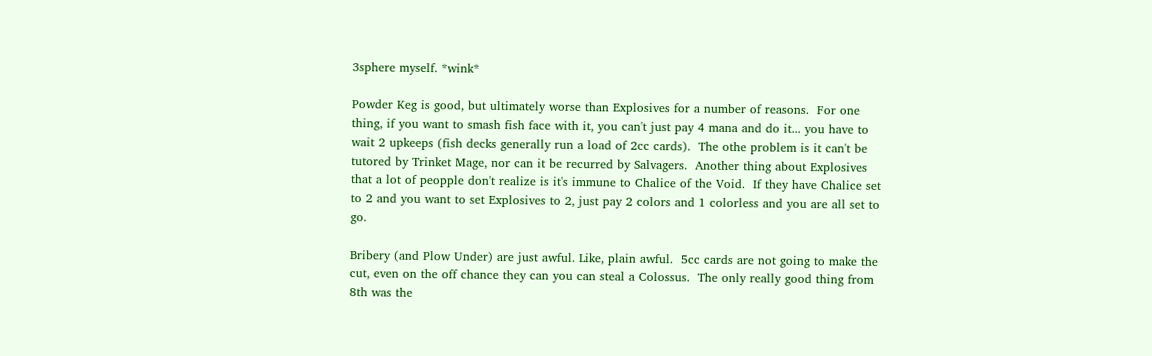3sphere myself. *wink*

Powder Keg is good, but ultimately worse than Explosives for a number of reasons.  For one thing, if you want to smash fish face with it, you can't just pay 4 mana and do it... you have to wait 2 upkeeps (fish decks generally run a load of 2cc cards).  The othe problem is it can't be tutored by Trinket Mage, nor can it be recurred by Salvagers.  Another thing about Explosives that a lot of peopple don't realize is it's immune to Chalice of the Void.  If they have Chalice set to 2 and you want to set Explosives to 2, just pay 2 colors and 1 colorless and you are all set to go.

Bribery (and Plow Under) are just awful. Like, plain awful.  5cc cards are not going to make the cut, even on the off chance they can you can steal a Colossus.  The only really good thing from 8th was the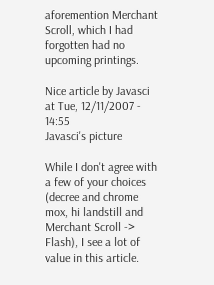aforemention Merchant Scroll, which I had forgotten had no upcoming printings.

Nice article by Javasci at Tue, 12/11/2007 - 14:55
Javasci's picture

While I don't agree with a few of your choices (decree and chrome mox, hi landstill and Merchant Scroll -> Flash), I see a lot of value in this article.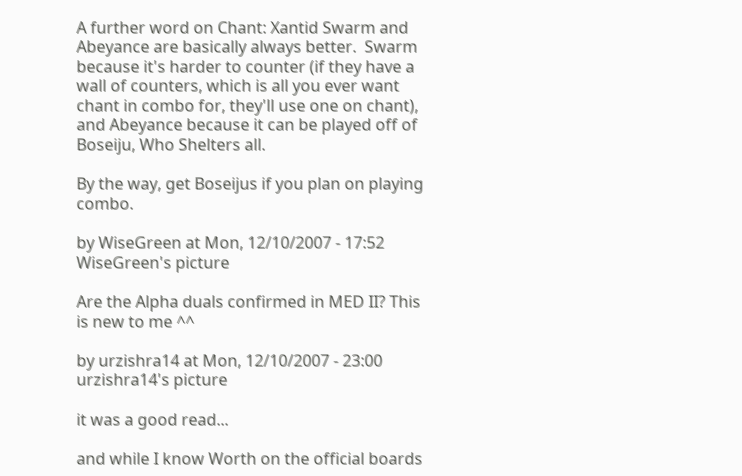A further word on Chant: Xantid Swarm and Abeyance are basically always better.  Swarm because it's harder to counter (if they have a wall of counters, which is all you ever want chant in combo for, they'll use one on chant), and Abeyance because it can be played off of Boseiju, Who Shelters all.

By the way, get Boseijus if you plan on playing combo.

by WiseGreen at Mon, 12/10/2007 - 17:52
WiseGreen's picture

Are the Alpha duals confirmed in MED II? This is new to me ^^

by urzishra14 at Mon, 12/10/2007 - 23:00
urzishra14's picture

it was a good read...

and while I know Worth on the official boards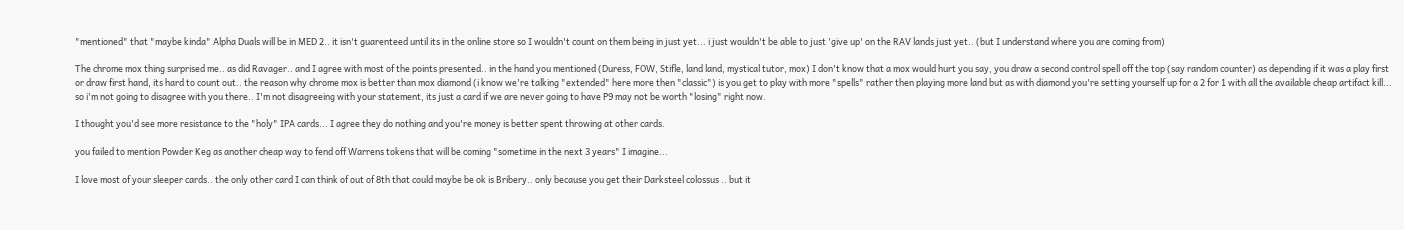"mentioned" that "maybe kinda" Alpha Duals will be in MED 2.. it isn't guarenteed until its in the online store so I wouldn't count on them being in just yet... i just wouldn't be able to just 'give up' on the RAV lands just yet.. (but I understand where you are coming from)

The chrome mox thing surprised me.. as did Ravager.. and I agree with most of the points presented.. in the hand you mentioned (Duress, FOW, Stifle, land land, mystical tutor, mox) I don't know that a mox would hurt you say, you draw a second control spell off the top (say random counter) as depending if it was a play first or draw first hand, its hard to count out.. the reason why chrome mox is better than mox diamond (i know we're talking "extended" here more then "classic") is you get to play with more "spells" rather then playing more land but as with diamond you're setting yourself up for a 2 for 1 with all the available cheap artifact kill... so i'm not going to disagree with you there.. I'm not disagreeing with your statement, its just a card if we are never going to have P9 may not be worth "losing" right now.

I thought you'd see more resistance to the "holy" IPA cards... I agree they do nothing and you're money is better spent throwing at other cards.

you failed to mention Powder Keg as another cheap way to fend off Warrens tokens that will be coming "sometime in the next 3 years" I imagine...

I love most of your sleeper cards.. the only other card I can think of out of 8th that could maybe be ok is Bribery.. only because you get their Darksteel colossus .. but it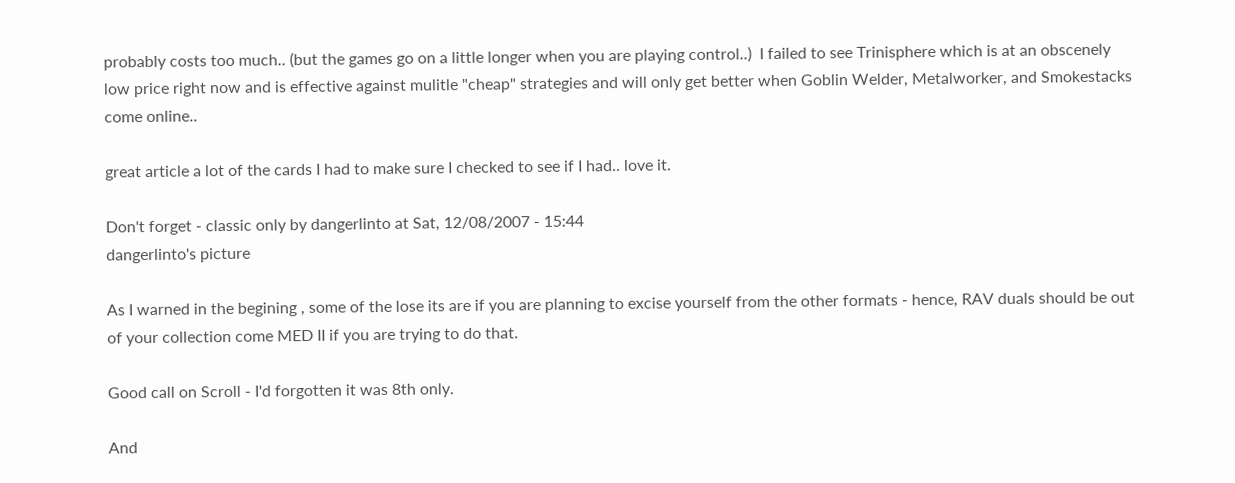probably costs too much.. (but the games go on a little longer when you are playing control..)  I failed to see Trinisphere which is at an obscenely low price right now and is effective against mulitle "cheap" strategies and will only get better when Goblin Welder, Metalworker, and Smokestacks come online..

great article a lot of the cards I had to make sure I checked to see if I had.. love it.

Don't forget - classic only by dangerlinto at Sat, 12/08/2007 - 15:44
dangerlinto's picture

As I warned in the begining , some of the lose its are if you are planning to excise yourself from the other formats - hence, RAV duals should be out of your collection come MED II if you are trying to do that.

Good call on Scroll - I'd forgotten it was 8th only.

And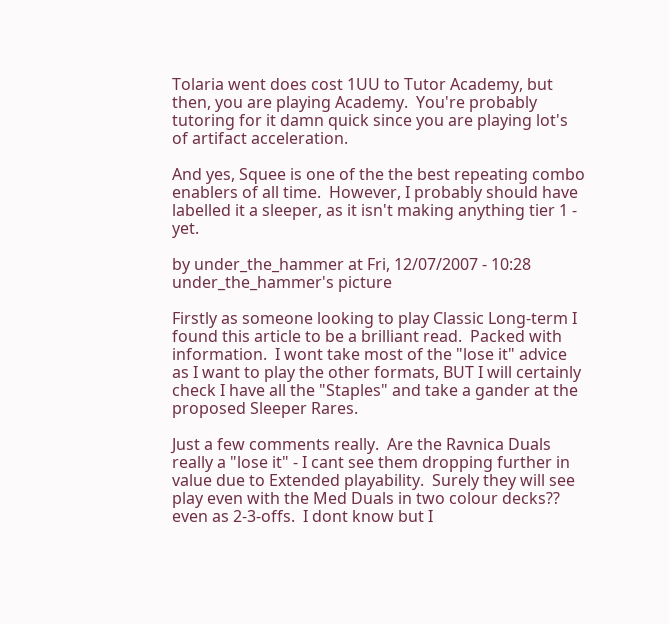Tolaria went does cost 1UU to Tutor Academy, but then, you are playing Academy.  You're probably tutoring for it damn quick since you are playing lot's of artifact acceleration.

And yes, Squee is one of the the best repeating combo enablers of all time.  However, I probably should have labelled it a sleeper, as it isn't making anything tier 1 - yet.

by under_the_hammer at Fri, 12/07/2007 - 10:28
under_the_hammer's picture

Firstly as someone looking to play Classic Long-term I found this article to be a brilliant read.  Packed with information.  I wont take most of the "lose it" advice as I want to play the other formats, BUT I will certainly check I have all the "Staples" and take a gander at the proposed Sleeper Rares.

Just a few comments really.  Are the Ravnica Duals really a "lose it" - I cant see them dropping further in value due to Extended playability.  Surely they will see play even with the Med Duals in two colour decks?? even as 2-3-offs.  I dont know but I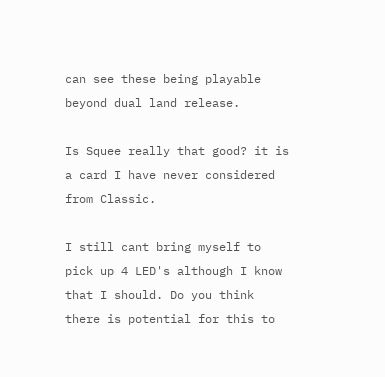can see these being playable beyond dual land release.

Is Squee really that good? it is a card I have never considered from Classic.

I still cant bring myself to pick up 4 LED's although I know that I should. Do you think there is potential for this to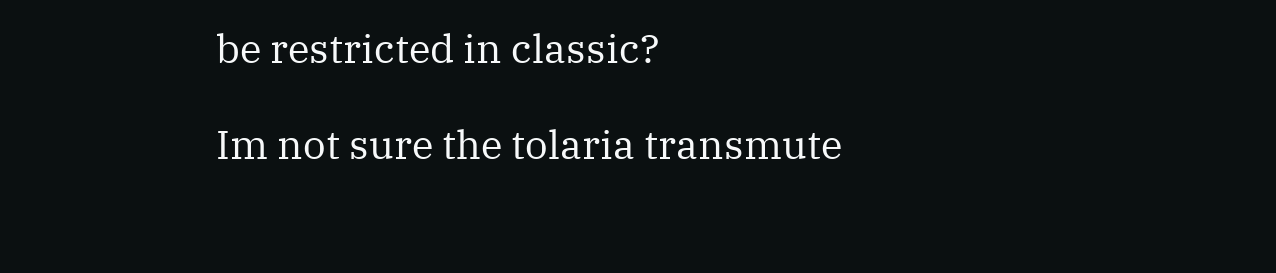be restricted in classic?

Im not sure the tolaria transmute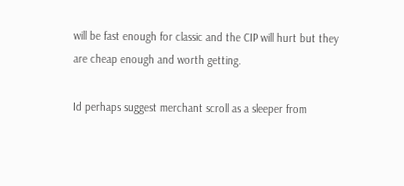will be fast enough for classic and the CIP will hurt but they are cheap enough and worth getting.

Id perhaps suggest merchant scroll as a sleeper from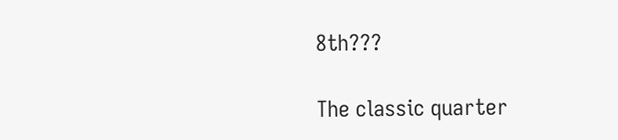8th???

The classic quarter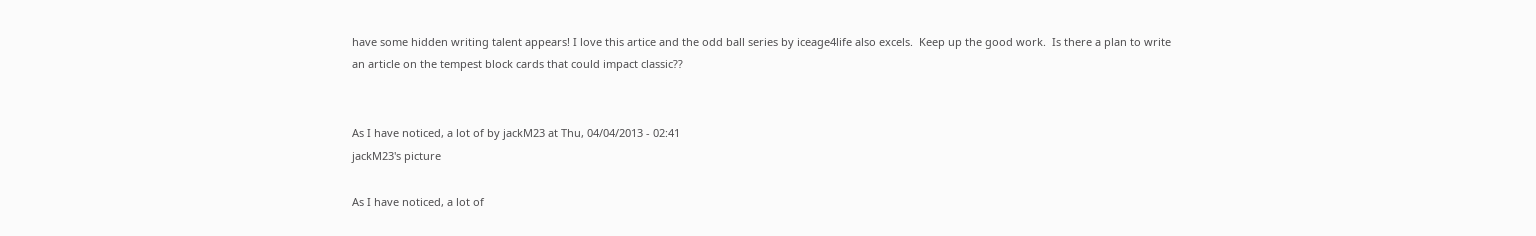have some hidden writing talent appears! I love this artice and the odd ball series by iceage4life also excels.  Keep up the good work.  Is there a plan to write an article on the tempest block cards that could impact classic??


As I have noticed, a lot of by jackM23 at Thu, 04/04/2013 - 02:41
jackM23's picture

As I have noticed, a lot of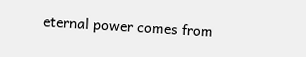eternal power comes from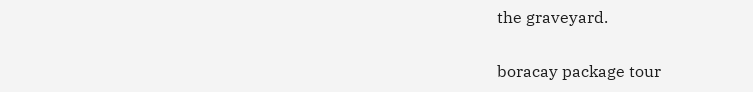the graveyard.

boracay package tour